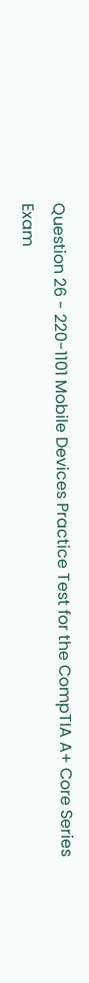Question 26 - 220-1101 Mobile Devices Practice Test for the CompTIA A+ Core Series Exam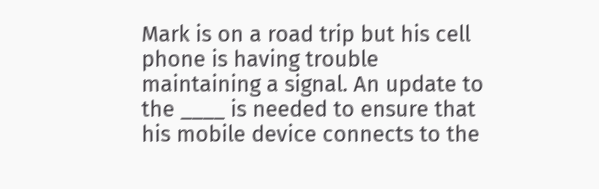Mark is on a road trip but his cell phone is having trouble maintaining a signal. An update to the ____ is needed to ensure that his mobile device connects to the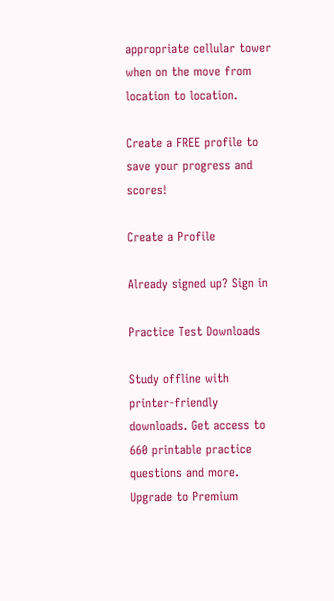appropriate cellular tower when on the move from location to location.

Create a FREE profile to save your progress and scores!

Create a Profile

Already signed up? Sign in

Practice Test Downloads

Study offline with printer-friendly downloads. Get access to 660 printable practice questions and more. Upgrade to Premium